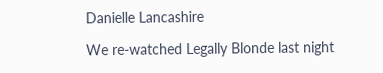Danielle Lancashire

We re-watched Legally Blonde last night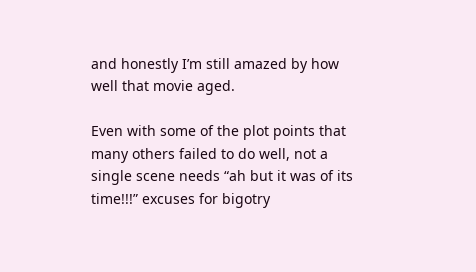and honestly I’m still amazed by how well that movie aged.

Even with some of the plot points that many others failed to do well, not a single scene needs “ah but it was of its time!!!” excuses for bigotry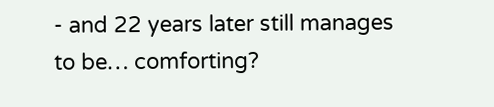- and 22 years later still manages to be… comforting?